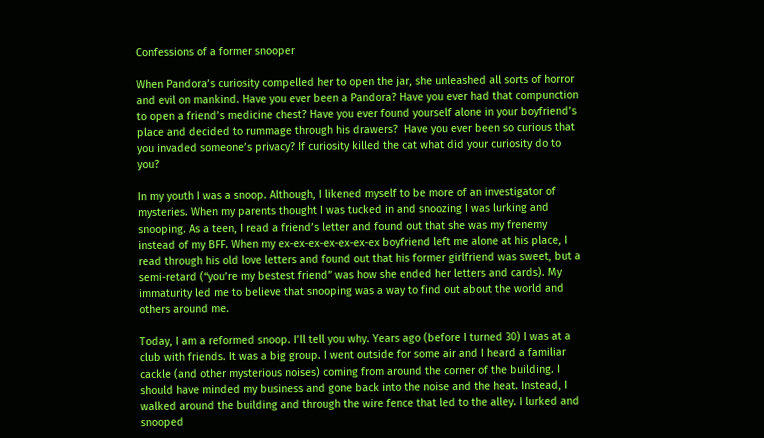Confessions of a former snooper

When Pandora’s curiosity compelled her to open the jar, she unleashed all sorts of horror and evil on mankind. Have you ever been a Pandora? Have you ever had that compunction to open a friend’s medicine chest? Have you ever found yourself alone in your boyfriend’s place and decided to rummage through his drawers?  Have you ever been so curious that you invaded someone’s privacy? If curiosity killed the cat what did your curiosity do to you?

In my youth I was a snoop. Although, I likened myself to be more of an investigator of mysteries. When my parents thought I was tucked in and snoozing I was lurking and snooping. As a teen, I read a friend’s letter and found out that she was my frenemy instead of my BFF. When my ex-ex-ex-ex-ex-ex-ex boyfriend left me alone at his place, I read through his old love letters and found out that his former girlfriend was sweet, but a semi-retard (“you’re my bestest friend” was how she ended her letters and cards). My immaturity led me to believe that snooping was a way to find out about the world and others around me.

Today, I am a reformed snoop. I’ll tell you why. Years ago (before I turned 30) I was at a club with friends. It was a big group. I went outside for some air and I heard a familiar cackle (and other mysterious noises) coming from around the corner of the building. I should have minded my business and gone back into the noise and the heat. Instead, I walked around the building and through the wire fence that led to the alley. I lurked and snooped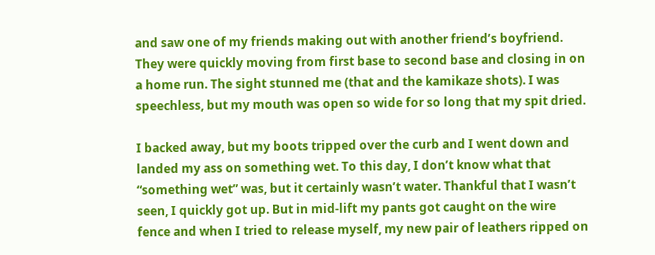and saw one of my friends making out with another friend’s boyfriend. They were quickly moving from first base to second base and closing in on a home run. The sight stunned me (that and the kamikaze shots). I was speechless, but my mouth was open so wide for so long that my spit dried.

I backed away, but my boots tripped over the curb and I went down and landed my ass on something wet. To this day, I don’t know what that “something wet” was, but it certainly wasn’t water. Thankful that I wasn’t seen, I quickly got up. But in mid-lift my pants got caught on the wire fence and when I tried to release myself, my new pair of leathers ripped on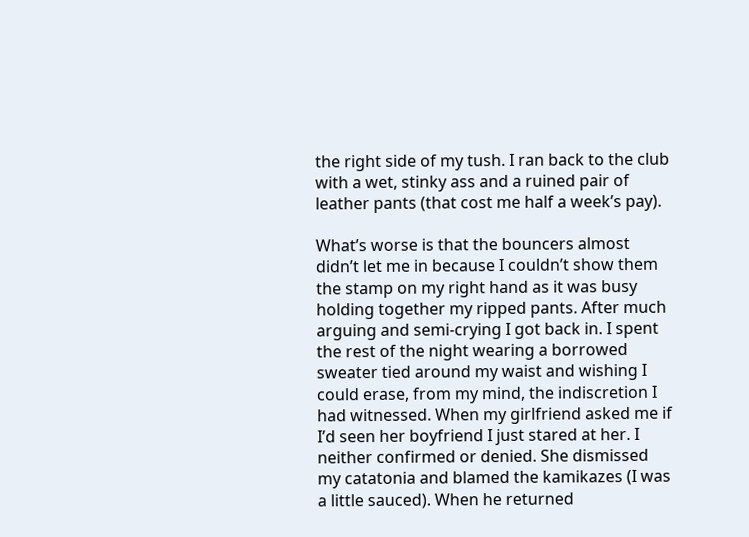the right side of my tush. I ran back to the club with a wet, stinky ass and a ruined pair of leather pants (that cost me half a week’s pay).

What’s worse is that the bouncers almost didn’t let me in because I couldn’t show them the stamp on my right hand as it was busy holding together my ripped pants. After much arguing and semi-crying I got back in. I spent the rest of the night wearing a borrowed sweater tied around my waist and wishing I could erase, from my mind, the indiscretion I had witnessed. When my girlfriend asked me if I’d seen her boyfriend I just stared at her. I neither confirmed or denied. She dismissed my catatonia and blamed the kamikazes (I was a little sauced). When he returned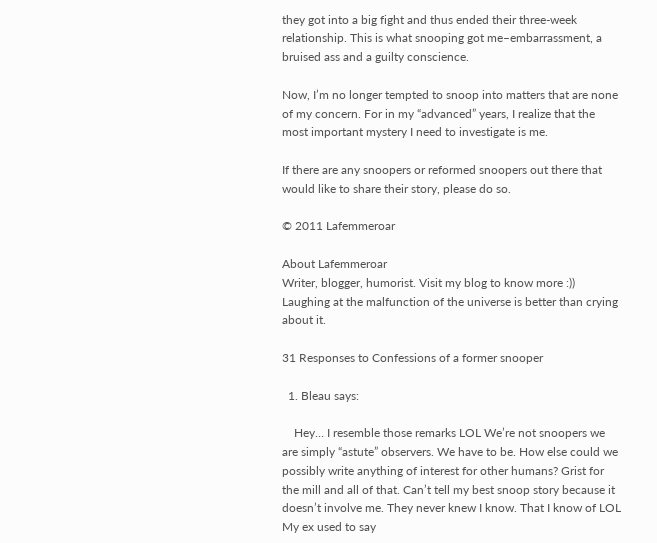they got into a big fight and thus ended their three-week relationship. This is what snooping got me–embarrassment, a bruised ass and a guilty conscience.

Now, I’m no longer tempted to snoop into matters that are none of my concern. For in my “advanced” years, I realize that the most important mystery I need to investigate is me.

If there are any snoopers or reformed snoopers out there that would like to share their story, please do so.

© 2011 Lafemmeroar

About Lafemmeroar
Writer, blogger, humorist. Visit my blog to know more :)) Laughing at the malfunction of the universe is better than crying about it.

31 Responses to Confessions of a former snooper

  1. Bleau says:

    Hey… I resemble those remarks LOL We’re not snoopers we are simply “astute” observers. We have to be. How else could we possibly write anything of interest for other humans? Grist for the mill and all of that. Can’t tell my best snoop story because it doesn’t involve me. They never knew I know. That I know of LOL My ex used to say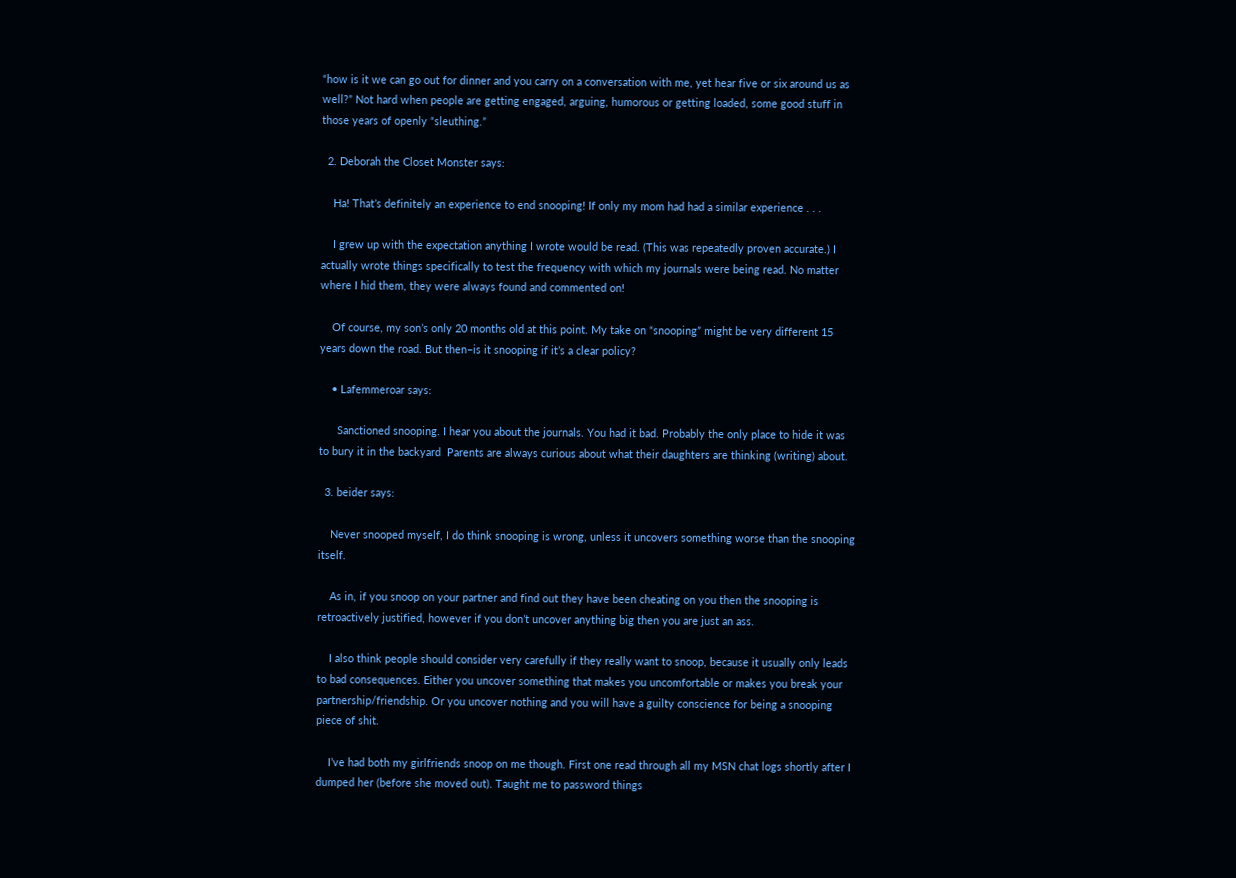“how is it we can go out for dinner and you carry on a conversation with me, yet hear five or six around us as well?” Not hard when people are getting engaged, arguing, humorous or getting loaded, some good stuff in those years of openly “sleuthing.”

  2. Deborah the Closet Monster says:

    Ha! That’s definitely an experience to end snooping! If only my mom had had a similar experience . . .

    I grew up with the expectation anything I wrote would be read. (This was repeatedly proven accurate.) I actually wrote things specifically to test the frequency with which my journals were being read. No matter where I hid them, they were always found and commented on!

    Of course, my son’s only 20 months old at this point. My take on “snooping” might be very different 15 years down the road. But then–is it snooping if it’s a clear policy?

    • Lafemmeroar says:

      Sanctioned snooping. I hear you about the journals. You had it bad. Probably the only place to hide it was to bury it in the backyard  Parents are always curious about what their daughters are thinking (writing) about.

  3. beider says:

    Never snooped myself, I do think snooping is wrong, unless it uncovers something worse than the snooping itself.

    As in, if you snoop on your partner and find out they have been cheating on you then the snooping is retroactively justified, however if you don’t uncover anything big then you are just an ass.

    I also think people should consider very carefully if they really want to snoop, because it usually only leads to bad consequences. Either you uncover something that makes you uncomfortable or makes you break your partnership/friendship. Or you uncover nothing and you will have a guilty conscience for being a snooping piece of shit.

    I’ve had both my girlfriends snoop on me though. First one read through all my MSN chat logs shortly after I dumped her (before she moved out). Taught me to password things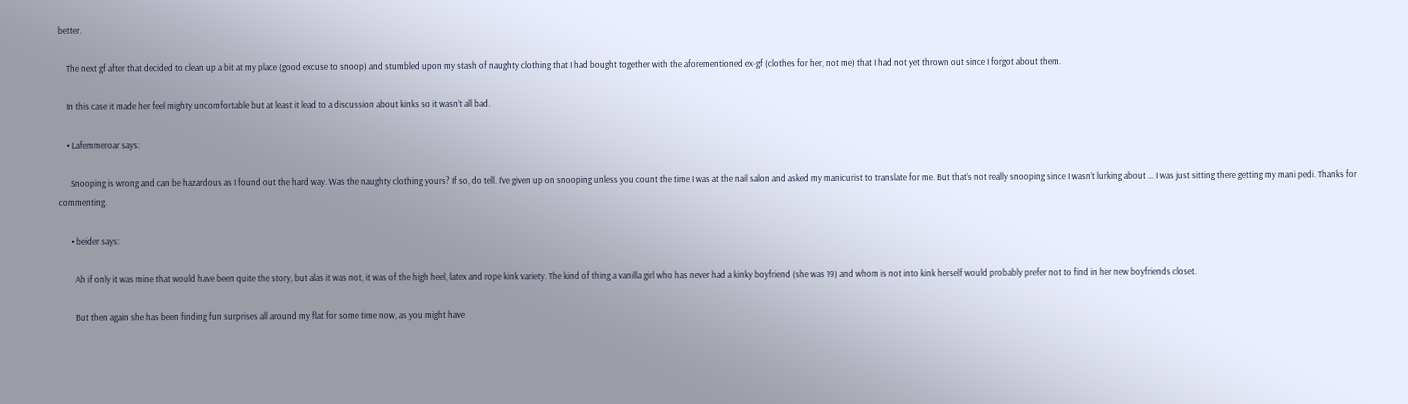better.

    The next gf after that decided to clean up a bit at my place (good excuse to snoop) and stumbled upon my stash of naughty clothing that I had bought together with the aforementioned ex-gf (clothes for her, not me) that I had not yet thrown out since I forgot about them.

    In this case it made her feel mighty uncomfortable but at least it lead to a discussion about kinks so it wasn’t all bad.

    • Lafemmeroar says:

      Snooping is wrong and can be hazardous as I found out the hard way. Was the naughty clothing yours? If so, do tell. I’ve given up on snooping unless you count the time I was at the nail salon and asked my manicurist to translate for me. But that’s not really snooping since I wasn’t lurking about … I was just sitting there getting my mani pedi. Thanks for commenting.

      • beider says:

        Ah if only it was mine that would have been quite the story, but alas it was not, it was of the high heel, latex and rope kink variety. The kind of thing a vanilla girl who has never had a kinky boyfriend (she was 19) and whom is not into kink herself would probably prefer not to find in her new boyfriends closet.

        But then again she has been finding fun surprises all around my flat for some time now, as you might have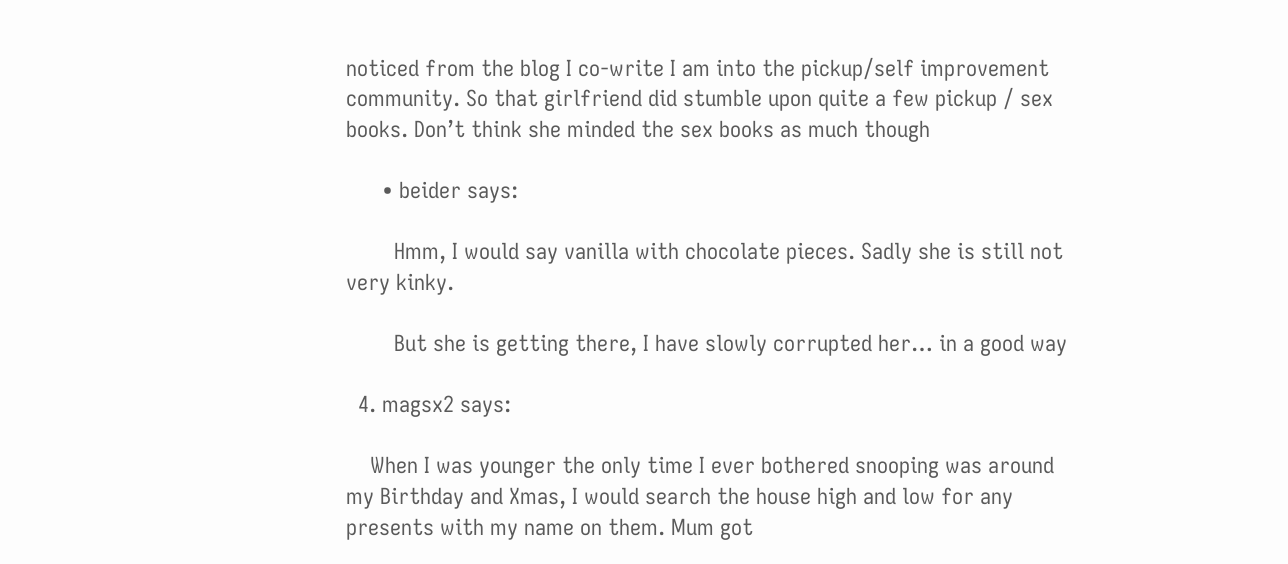noticed from the blog I co-write I am into the pickup/self improvement community. So that girlfriend did stumble upon quite a few pickup / sex books. Don’t think she minded the sex books as much though

      • beider says:

        Hmm, I would say vanilla with chocolate pieces. Sadly she is still not very kinky.

        But she is getting there, I have slowly corrupted her… in a good way

  4. magsx2 says:

    When I was younger the only time I ever bothered snooping was around my Birthday and Xmas, I would search the house high and low for any presents with my name on them. Mum got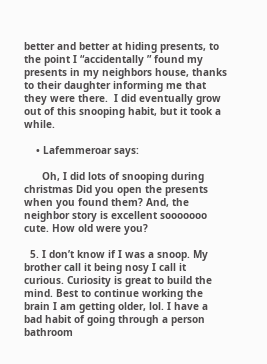better and better at hiding presents, to the point I “accidentally ” found my presents in my neighbors house, thanks to their daughter informing me that they were there.  I did eventually grow out of this snooping habit, but it took a while.

    • Lafemmeroar says:

      Oh, I did lots of snooping during christmas Did you open the presents when you found them? And, the neighbor story is excellent sooooooo cute. How old were you?

  5. I don’t know if I was a snoop. My brother call it being nosy I call it curious. Curiosity is great to build the mind. Best to continue working the brain I am getting older, lol. I have a bad habit of going through a person bathroom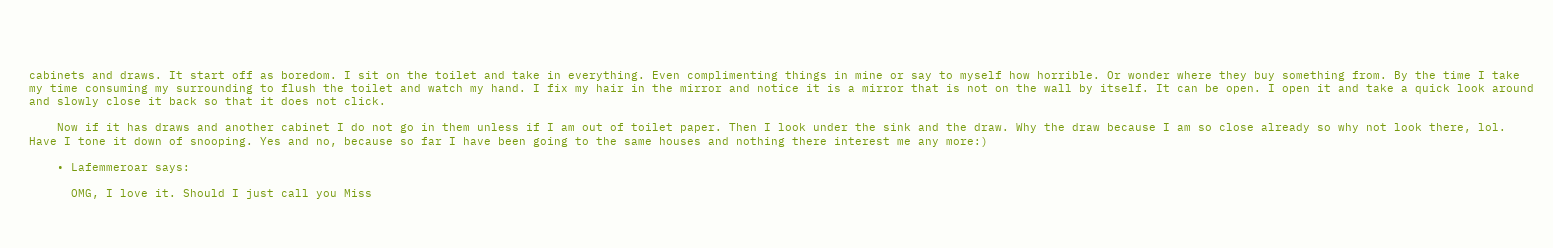cabinets and draws. It start off as boredom. I sit on the toilet and take in everything. Even complimenting things in mine or say to myself how horrible. Or wonder where they buy something from. By the time I take my time consuming my surrounding to flush the toilet and watch my hand. I fix my hair in the mirror and notice it is a mirror that is not on the wall by itself. It can be open. I open it and take a quick look around and slowly close it back so that it does not click.

    Now if it has draws and another cabinet I do not go in them unless if I am out of toilet paper. Then I look under the sink and the draw. Why the draw because I am so close already so why not look there, lol. Have I tone it down of snooping. Yes and no, because so far I have been going to the same houses and nothing there interest me any more:)

    • Lafemmeroar says:

      OMG, I love it. Should I just call you Miss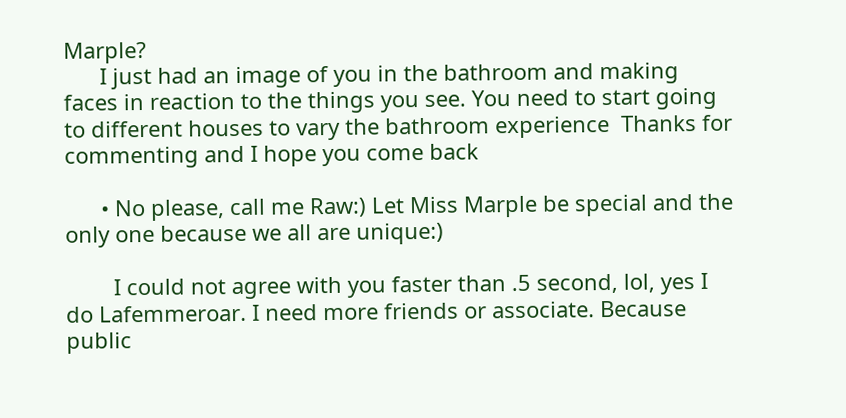Marple?
      I just had an image of you in the bathroom and making faces in reaction to the things you see. You need to start going to different houses to vary the bathroom experience  Thanks for commenting and I hope you come back

      • No please, call me Raw:) Let Miss Marple be special and the only one because we all are unique:)

        I could not agree with you faster than .5 second, lol, yes I do Lafemmeroar. I need more friends or associate. Because public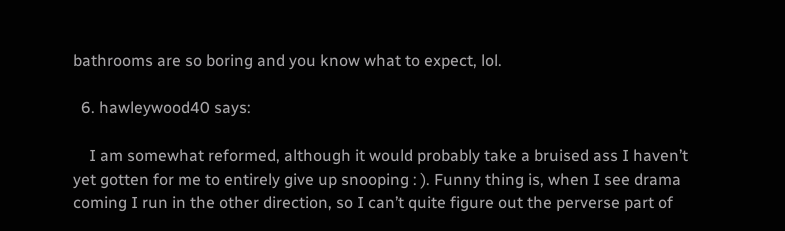bathrooms are so boring and you know what to expect, lol.

  6. hawleywood40 says:

    I am somewhat reformed, although it would probably take a bruised ass I haven’t yet gotten for me to entirely give up snooping : ). Funny thing is, when I see drama coming I run in the other direction, so I can’t quite figure out the perverse part of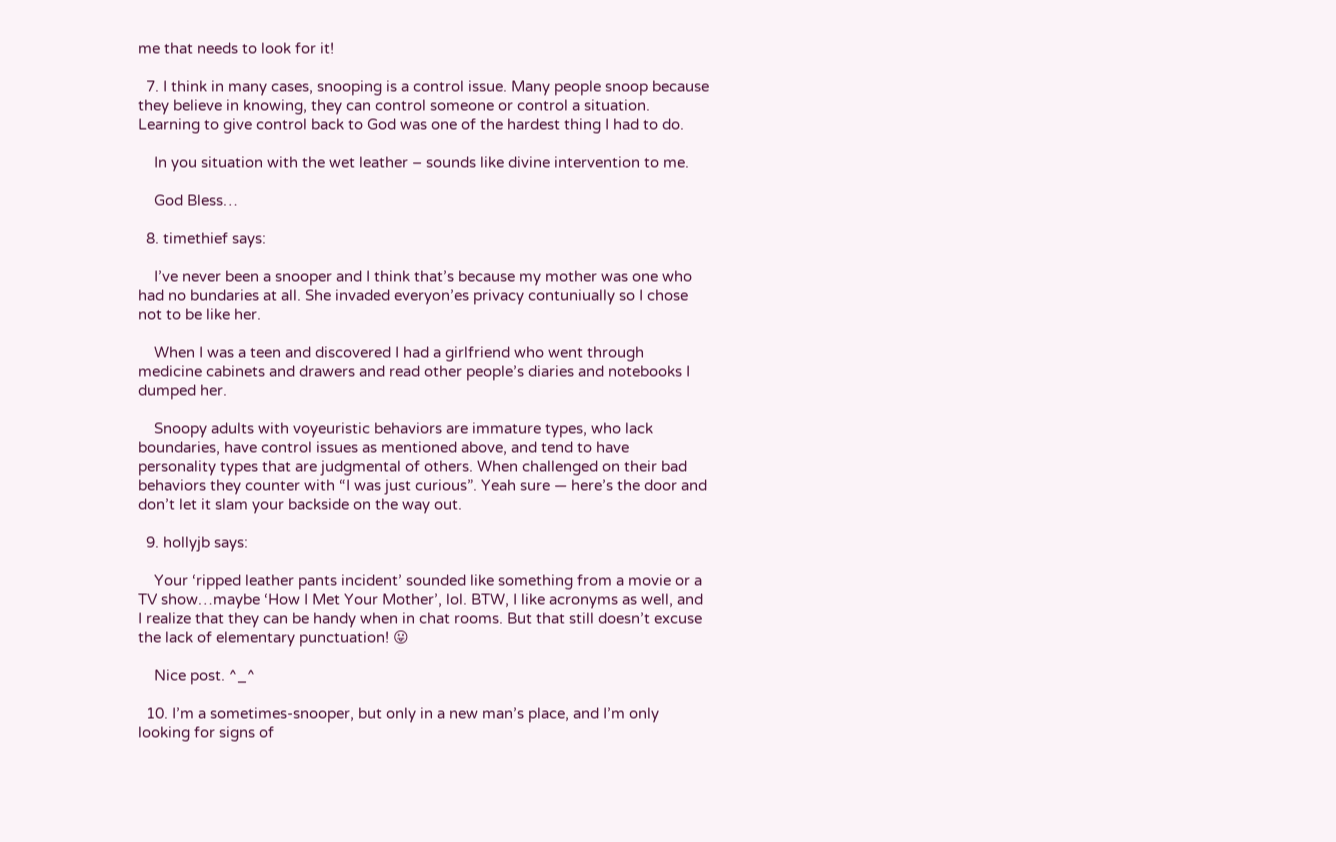me that needs to look for it!

  7. I think in many cases, snooping is a control issue. Many people snoop because they believe in knowing, they can control someone or control a situation. Learning to give control back to God was one of the hardest thing I had to do.

    In you situation with the wet leather – sounds like divine intervention to me.

    God Bless…

  8. timethief says:

    I’ve never been a snooper and I think that’s because my mother was one who had no bundaries at all. She invaded everyon’es privacy contuniually so I chose not to be like her.

    When I was a teen and discovered I had a girlfriend who went through medicine cabinets and drawers and read other people’s diaries and notebooks I dumped her.

    Snoopy adults with voyeuristic behaviors are immature types, who lack boundaries, have control issues as mentioned above, and tend to have personality types that are judgmental of others. When challenged on their bad behaviors they counter with “I was just curious”. Yeah sure — here’s the door and don’t let it slam your backside on the way out.

  9. hollyjb says:

    Your ‘ripped leather pants incident’ sounded like something from a movie or a TV show…maybe ‘How I Met Your Mother’, lol. BTW, I like acronyms as well, and I realize that they can be handy when in chat rooms. But that still doesn’t excuse the lack of elementary punctuation! 😛

    Nice post. ^_^

  10. I’m a sometimes-snooper, but only in a new man’s place, and I’m only looking for signs of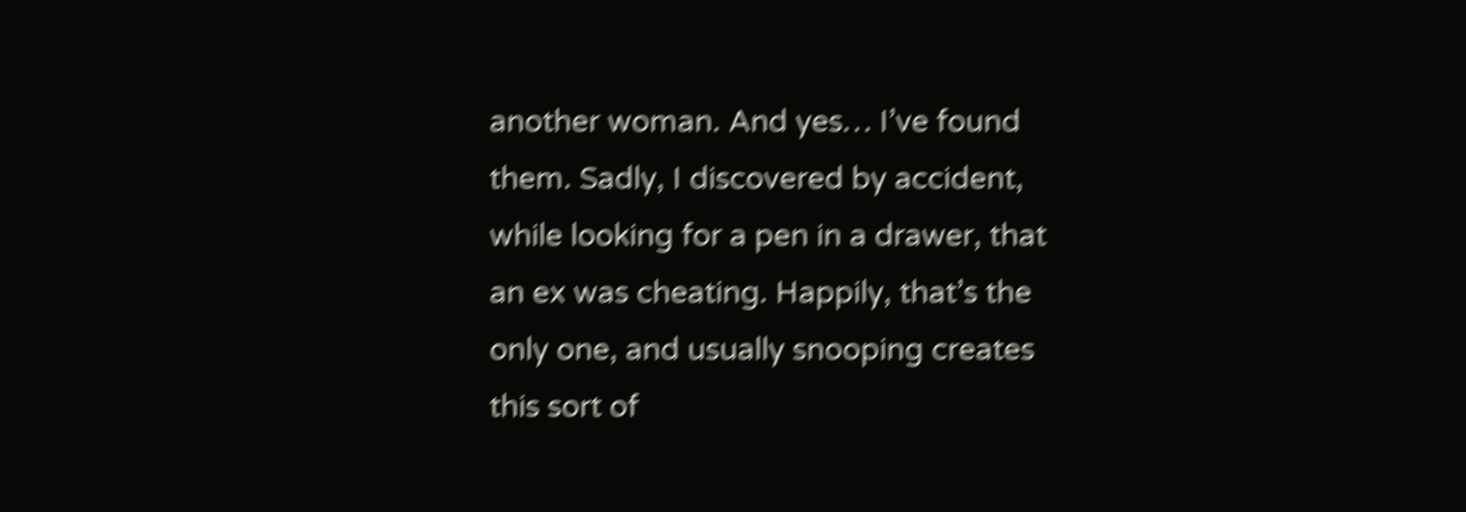another woman. And yes… I’ve found them. Sadly, I discovered by accident, while looking for a pen in a drawer, that an ex was cheating. Happily, that’s the only one, and usually snooping creates this sort of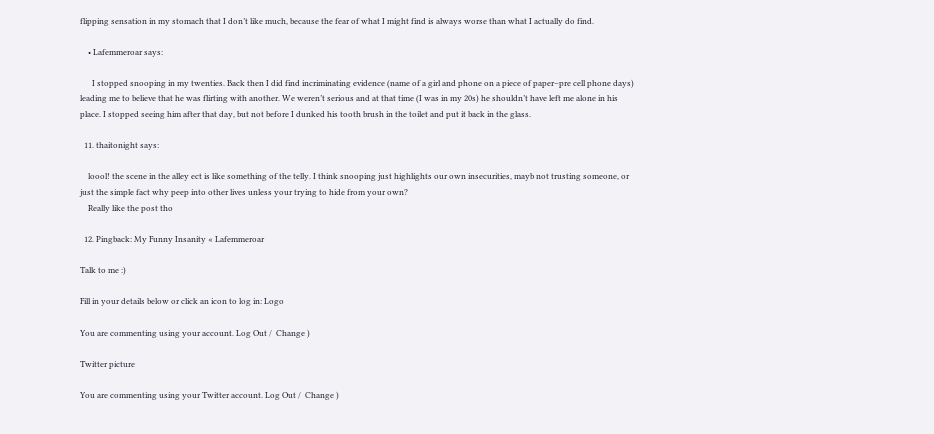flipping sensation in my stomach that I don’t like much, because the fear of what I might find is always worse than what I actually do find.

    • Lafemmeroar says:

      I stopped snooping in my twenties. Back then I did find incriminating evidence (name of a girl and phone on a piece of paper–pre cell phone days) leading me to believe that he was flirting with another. We weren’t serious and at that time (I was in my 20s) he shouldn’t have left me alone in his place. I stopped seeing him after that day, but not before I dunked his tooth brush in the toilet and put it back in the glass.

  11. thaitonight says:

    loool! the scene in the alley ect is like something of the telly. I think snooping just highlights our own insecurities, mayb not trusting someone, or just the simple fact why peep into other lives unless your trying to hide from your own?
    Really like the post tho

  12. Pingback: My Funny Insanity « Lafemmeroar

Talk to me :)

Fill in your details below or click an icon to log in: Logo

You are commenting using your account. Log Out /  Change )

Twitter picture

You are commenting using your Twitter account. Log Out /  Change )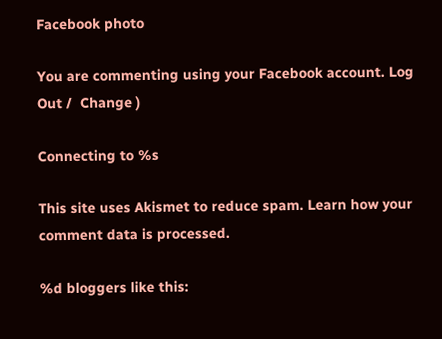Facebook photo

You are commenting using your Facebook account. Log Out /  Change )

Connecting to %s

This site uses Akismet to reduce spam. Learn how your comment data is processed.

%d bloggers like this: